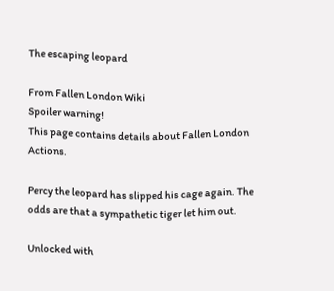The escaping leopard

From Fallen London Wiki
Spoiler warning!
This page contains details about Fallen London Actions.

Percy the leopard has slipped his cage again. The odds are that a sympathetic tiger let him out.

Unlocked with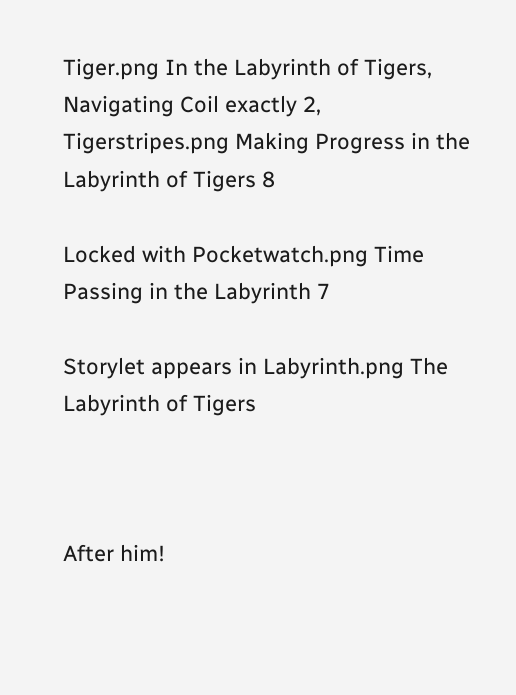Tiger.png In the Labyrinth of Tigers, Navigating Coil exactly 2, Tigerstripes.png Making Progress in the Labyrinth of Tigers 8

Locked with Pocketwatch.png Time Passing in the Labyrinth 7

Storylet appears in Labyrinth.png The Labyrinth of Tigers



After him!